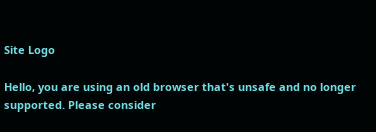Site Logo

Hello, you are using an old browser that's unsafe and no longer supported. Please consider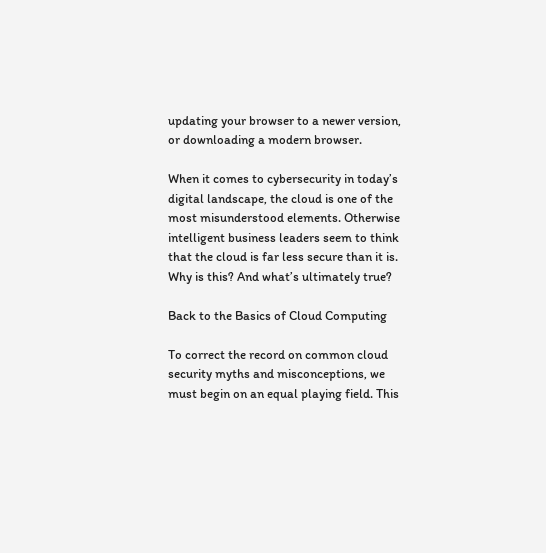updating your browser to a newer version, or downloading a modern browser.

When it comes to cybersecurity in today’s digital landscape, the cloud is one of the most misunderstood elements. Otherwise intelligent business leaders seem to think that the cloud is far less secure than it is. Why is this? And what’s ultimately true?

Back to the Basics of Cloud Computing

To correct the record on common cloud security myths and misconceptions, we must begin on an equal playing field. This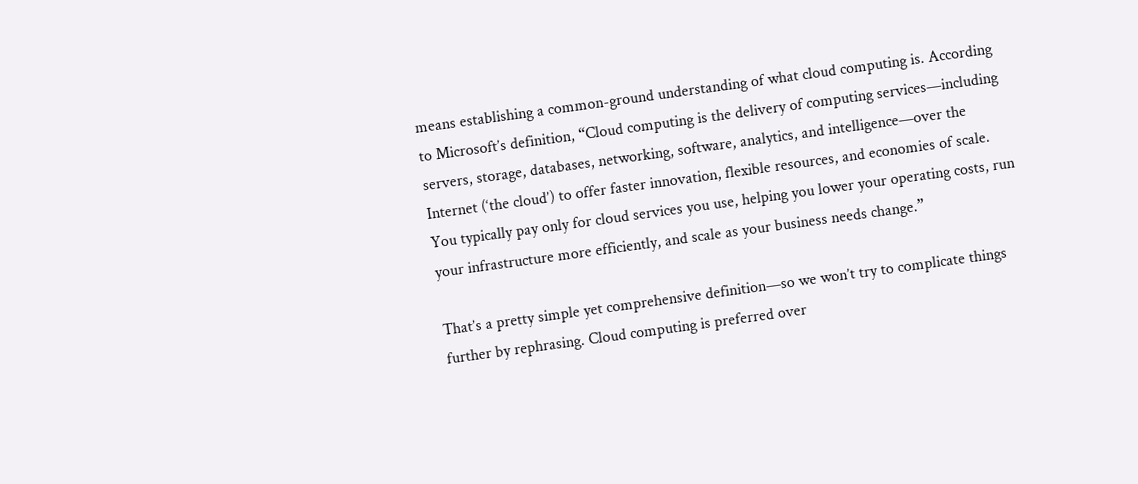means establishing a common-ground understanding of what cloud computing is. According to Microsoft’s definition, “Cloud computing is the delivery of computing services—including servers, storage, databases, networking, software, analytics, and intelligence—over the Internet (‘the cloud’) to offer faster innovation, flexible resources, and economies of scale. You typically pay only for cloud services you use, helping you lower your operating costs, run your infrastructure more efficiently, and scale as your business needs change.”

That’s a pretty simple yet comprehensive definition—so we won’t try to complicate things further by rephrasing. Cloud computing is preferred over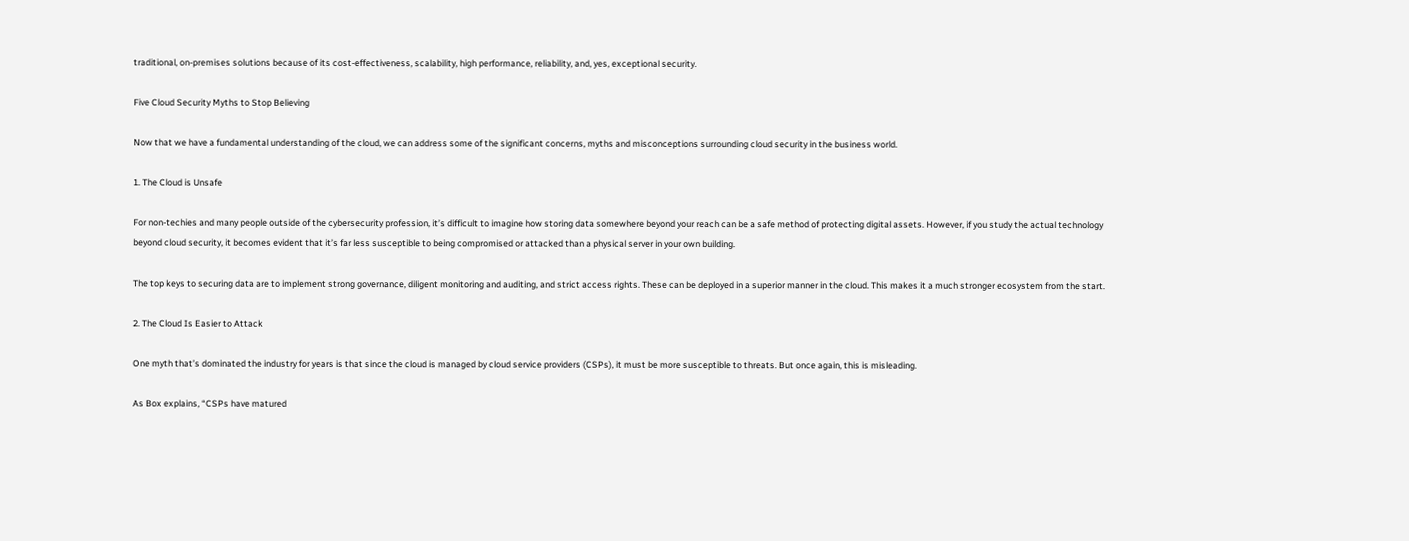traditional, on-premises solutions because of its cost-effectiveness, scalability, high performance, reliability, and, yes, exceptional security.

Five Cloud Security Myths to Stop Believing

Now that we have a fundamental understanding of the cloud, we can address some of the significant concerns, myths and misconceptions surrounding cloud security in the business world.

1. The Cloud is Unsafe

For non-techies and many people outside of the cybersecurity profession, it’s difficult to imagine how storing data somewhere beyond your reach can be a safe method of protecting digital assets. However, if you study the actual technology beyond cloud security, it becomes evident that it’s far less susceptible to being compromised or attacked than a physical server in your own building.

The top keys to securing data are to implement strong governance, diligent monitoring and auditing, and strict access rights. These can be deployed in a superior manner in the cloud. This makes it a much stronger ecosystem from the start.

2. The Cloud Is Easier to Attack

One myth that’s dominated the industry for years is that since the cloud is managed by cloud service providers (CSPs), it must be more susceptible to threats. But once again, this is misleading.

As Box explains, “CSPs have matured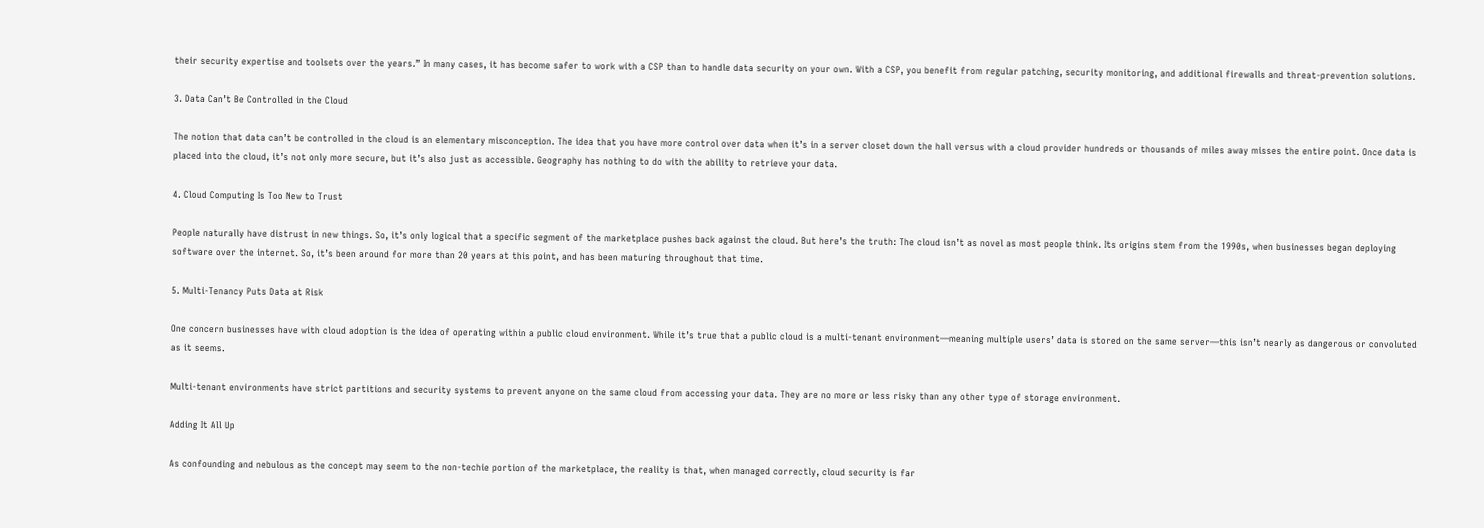their security expertise and toolsets over the years.” In many cases, it has become safer to work with a CSP than to handle data security on your own. With a CSP, you benefit from regular patching, security monitoring, and additional firewalls and threat-prevention solutions.

3. Data Can’t Be Controlled in the Cloud

The notion that data can’t be controlled in the cloud is an elementary misconception. The idea that you have more control over data when it’s in a server closet down the hall versus with a cloud provider hundreds or thousands of miles away misses the entire point. Once data is placed into the cloud, it’s not only more secure, but it’s also just as accessible. Geography has nothing to do with the ability to retrieve your data.

4. Cloud Computing Is Too New to Trust

People naturally have distrust in new things. So, it’s only logical that a specific segment of the marketplace pushes back against the cloud. But here’s the truth: The cloud isn’t as novel as most people think. Its origins stem from the 1990s, when businesses began deploying software over the internet. So, it’s been around for more than 20 years at this point, and has been maturing throughout that time.

5. Multi-Tenancy Puts Data at Risk

One concern businesses have with cloud adoption is the idea of operating within a public cloud environment. While it’s true that a public cloud is a multi-tenant environment—meaning multiple users’ data is stored on the same server—this isn’t nearly as dangerous or convoluted as it seems.

Multi-tenant environments have strict partitions and security systems to prevent anyone on the same cloud from accessing your data. They are no more or less risky than any other type of storage environment.

Adding It All Up

As confounding and nebulous as the concept may seem to the non-techie portion of the marketplace, the reality is that, when managed correctly, cloud security is far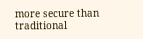more secure than traditional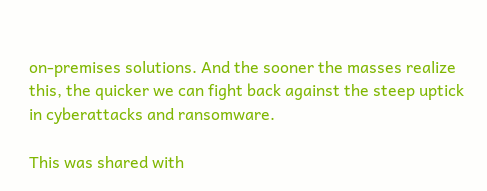on-premises solutions. And the sooner the masses realize this, the quicker we can fight back against the steep uptick in cyberattacks and ransomware.

This was shared with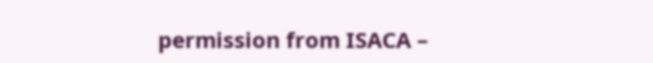permission from ISACA –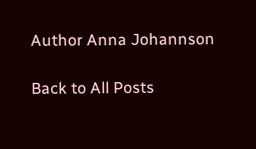Author Anna Johannson

Back to All Posts